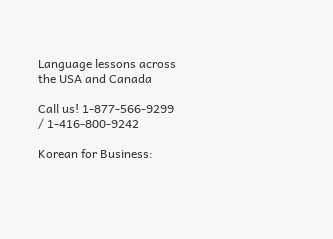Language lessons across the USA and Canada

Call us! 1-877-566-9299 / 1-416-800-9242

Korean for Business: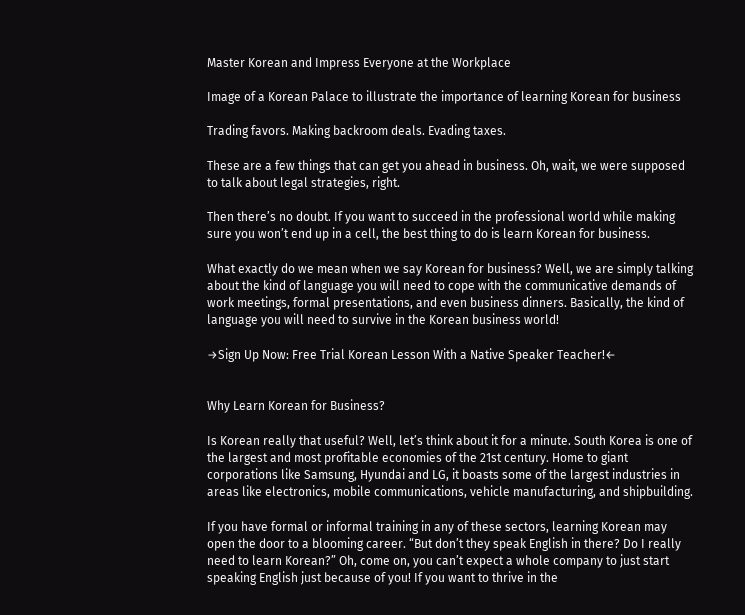Master Korean and Impress Everyone at the Workplace

Image of a Korean Palace to illustrate the importance of learning Korean for business

Trading favors. Making backroom deals. Evading taxes.

These are a few things that can get you ahead in business. Oh, wait, we were supposed to talk about legal strategies, right.

Then there’s no doubt. If you want to succeed in the professional world while making sure you won’t end up in a cell, the best thing to do is learn Korean for business.

What exactly do we mean when we say Korean for business? Well, we are simply talking about the kind of language you will need to cope with the communicative demands of work meetings, formal presentations, and even business dinners. Basically, the kind of language you will need to survive in the Korean business world!

→Sign Up Now: Free Trial Korean Lesson With a Native Speaker Teacher!←


Why Learn Korean for Business?

Is Korean really that useful? Well, let’s think about it for a minute. South Korea is one of the largest and most profitable economies of the 21st century. Home to giant corporations like Samsung, Hyundai and LG, it boasts some of the largest industries in areas like electronics, mobile communications, vehicle manufacturing, and shipbuilding.

If you have formal or informal training in any of these sectors, learning Korean may open the door to a blooming career. “But don’t they speak English in there? Do I really need to learn Korean?” Oh, come on, you can’t expect a whole company to just start speaking English just because of you! If you want to thrive in the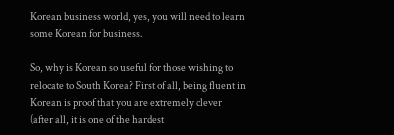Korean business world, yes, you will need to learn some Korean for business.

So, why is Korean so useful for those wishing to relocate to South Korea? First of all, being fluent in Korean is proof that you are extremely clever (after all, it is one of the hardest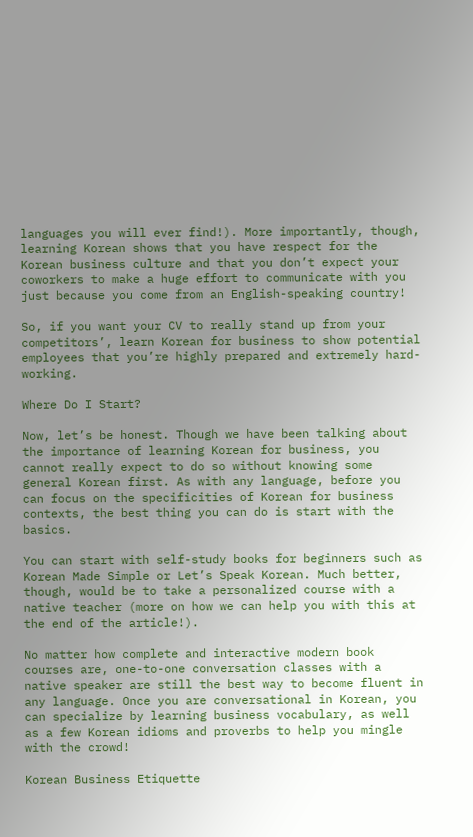languages you will ever find!). More importantly, though, learning Korean shows that you have respect for the Korean business culture and that you don’t expect your coworkers to make a huge effort to communicate with you just because you come from an English-speaking country!

So, if you want your CV to really stand up from your competitors’, learn Korean for business to show potential employees that you’re highly prepared and extremely hard-working.

Where Do I Start?

Now, let’s be honest. Though we have been talking about the importance of learning Korean for business, you cannot really expect to do so without knowing some general Korean first. As with any language, before you can focus on the specificities of Korean for business contexts, the best thing you can do is start with the basics.

You can start with self-study books for beginners such as Korean Made Simple or Let’s Speak Korean. Much better, though, would be to take a personalized course with a native teacher (more on how we can help you with this at the end of the article!).

No matter how complete and interactive modern book courses are, one-to-one conversation classes with a native speaker are still the best way to become fluent in any language. Once you are conversational in Korean, you can specialize by learning business vocabulary, as well as a few Korean idioms and proverbs to help you mingle with the crowd!

Korean Business Etiquette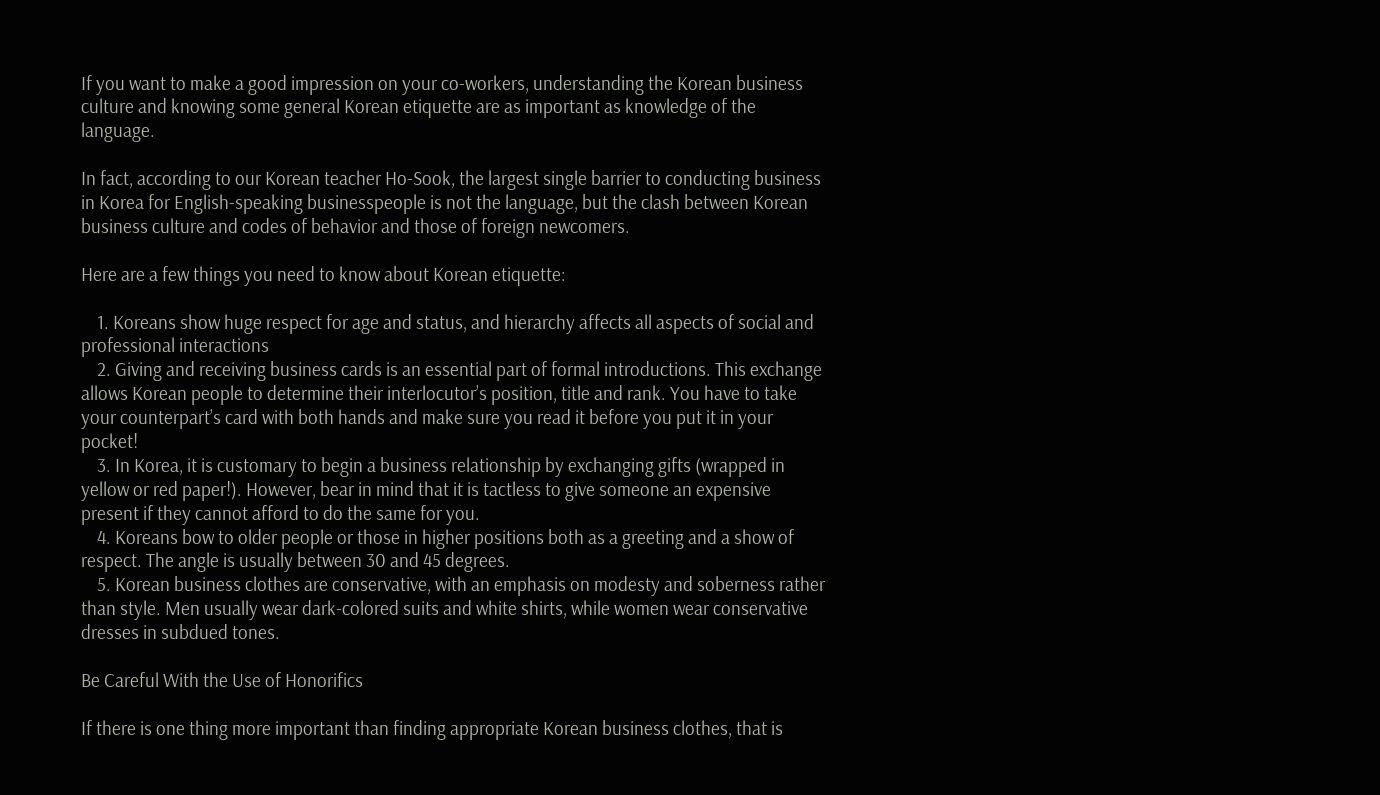If you want to make a good impression on your co-workers, understanding the Korean business culture and knowing some general Korean etiquette are as important as knowledge of the language.

In fact, according to our Korean teacher Ho-Sook, the largest single barrier to conducting business in Korea for English-speaking businesspeople is not the language, but the clash between Korean business culture and codes of behavior and those of foreign newcomers.

Here are a few things you need to know about Korean etiquette:

    1. Koreans show huge respect for age and status, and hierarchy affects all aspects of social and professional interactions
    2. Giving and receiving business cards is an essential part of formal introductions. This exchange allows Korean people to determine their interlocutor’s position, title and rank. You have to take your counterpart’s card with both hands and make sure you read it before you put it in your pocket!
    3. In Korea, it is customary to begin a business relationship by exchanging gifts (wrapped in yellow or red paper!). However, bear in mind that it is tactless to give someone an expensive present if they cannot afford to do the same for you.
    4. Koreans bow to older people or those in higher positions both as a greeting and a show of respect. The angle is usually between 30 and 45 degrees.
    5. Korean business clothes are conservative, with an emphasis on modesty and soberness rather than style. Men usually wear dark-colored suits and white shirts, while women wear conservative dresses in subdued tones.

Be Careful With the Use of Honorifics

If there is one thing more important than finding appropriate Korean business clothes, that is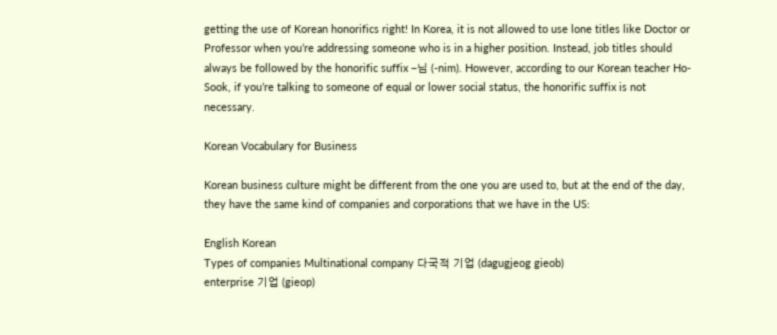getting the use of Korean honorifics right! In Korea, it is not allowed to use lone titles like Doctor or Professor when you’re addressing someone who is in a higher position. Instead, job titles should always be followed by the honorific suffix -님 (-nim). However, according to our Korean teacher Ho-Sook, if you’re talking to someone of equal or lower social status, the honorific suffix is not necessary.

Korean Vocabulary for Business

Korean business culture might be different from the one you are used to, but at the end of the day, they have the same kind of companies and corporations that we have in the US:

English Korean
Types of companies Multinational company 다국적 기업 (dagugjeog gieob)
enterprise 기업 (gieop)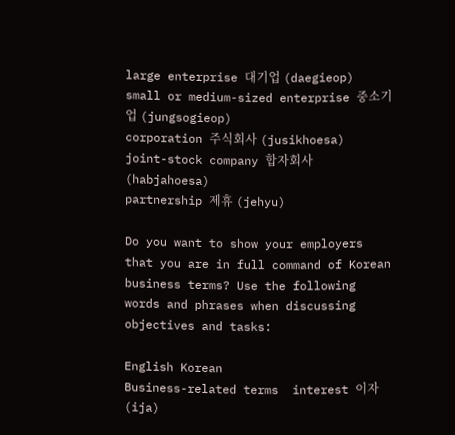large enterprise 대기업 (daegieop)
small or medium-sized enterprise 중소기업 (jungsogieop)
corporation 주식회사 (jusikhoesa)
joint-stock company 합자회사 (habjahoesa)
partnership 제휴 (jehyu)

Do you want to show your employers that you are in full command of Korean business terms? Use the following words and phrases when discussing objectives and tasks:

English Korean
Business-related terms  interest 이자 (ija)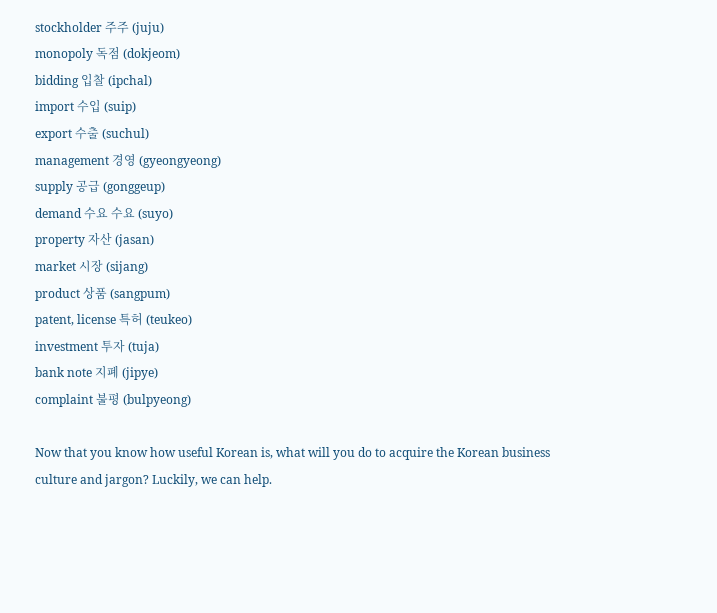stockholder 주주 (juju)
monopoly 독점 (dokjeom)
bidding 입찰 (ipchal)
import 수입 (suip)
export 수출 (suchul)
management 경영 (gyeongyeong)
supply 공급 (gonggeup)
demand 수요 수요 (suyo)
property 자산 (jasan)
market 시장 (sijang)
product 상품 (sangpum)
patent, license 특허 (teukeo)
investment 투자 (tuja)
bank note 지폐 (jipye)
complaint 불평 (bulpyeong)

Now that you know how useful Korean is, what will you do to acquire the Korean business culture and jargon? Luckily, we can help.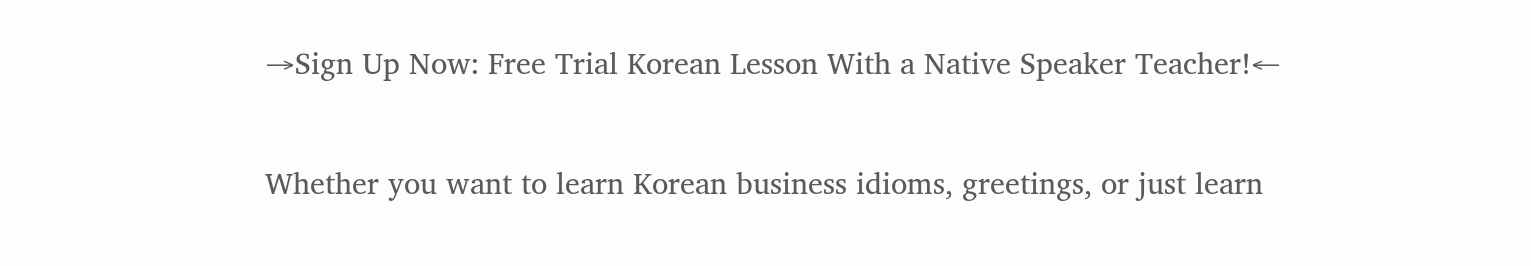→Sign Up Now: Free Trial Korean Lesson With a Native Speaker Teacher!←

Whether you want to learn Korean business idioms, greetings, or just learn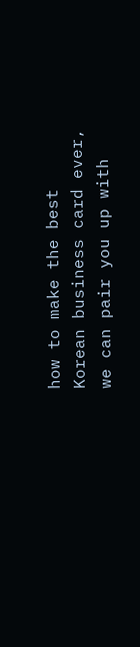how to make the best Korean business card ever, we can pair you up with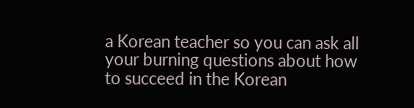a Korean teacher so you can ask all your burning questions about how to succeed in the Korean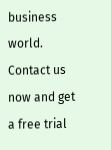business world. Contact us now and get a free trial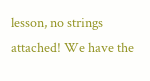lesson, no strings attached! We have the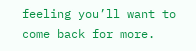feeling you’ll want to come back for more.